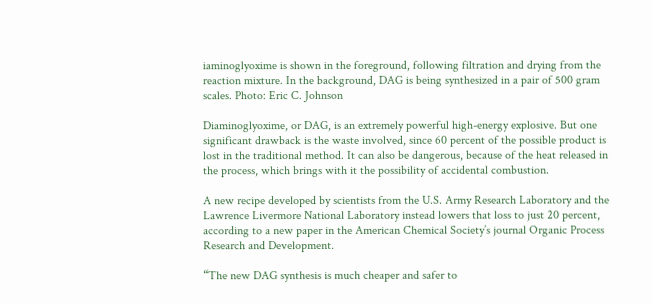iaminoglyoxime is shown in the foreground, following filtration and drying from the reaction mixture. In the background, DAG is being synthesized in a pair of 500 gram scales. Photo: Eric C. Johnson

Diaminoglyoxime, or DAG, is an extremely powerful high-energy explosive. But one significant drawback is the waste involved, since 60 percent of the possible product is lost in the traditional method. It can also be dangerous, because of the heat released in the process, which brings with it the possibility of accidental combustion.

A new recipe developed by scientists from the U.S. Army Research Laboratory and the Lawrence Livermore National Laboratory instead lowers that loss to just 20 percent, according to a new paper in the American Chemical Society’s journal Organic Process Research and Development.

“The new DAG synthesis is much cheaper and safer to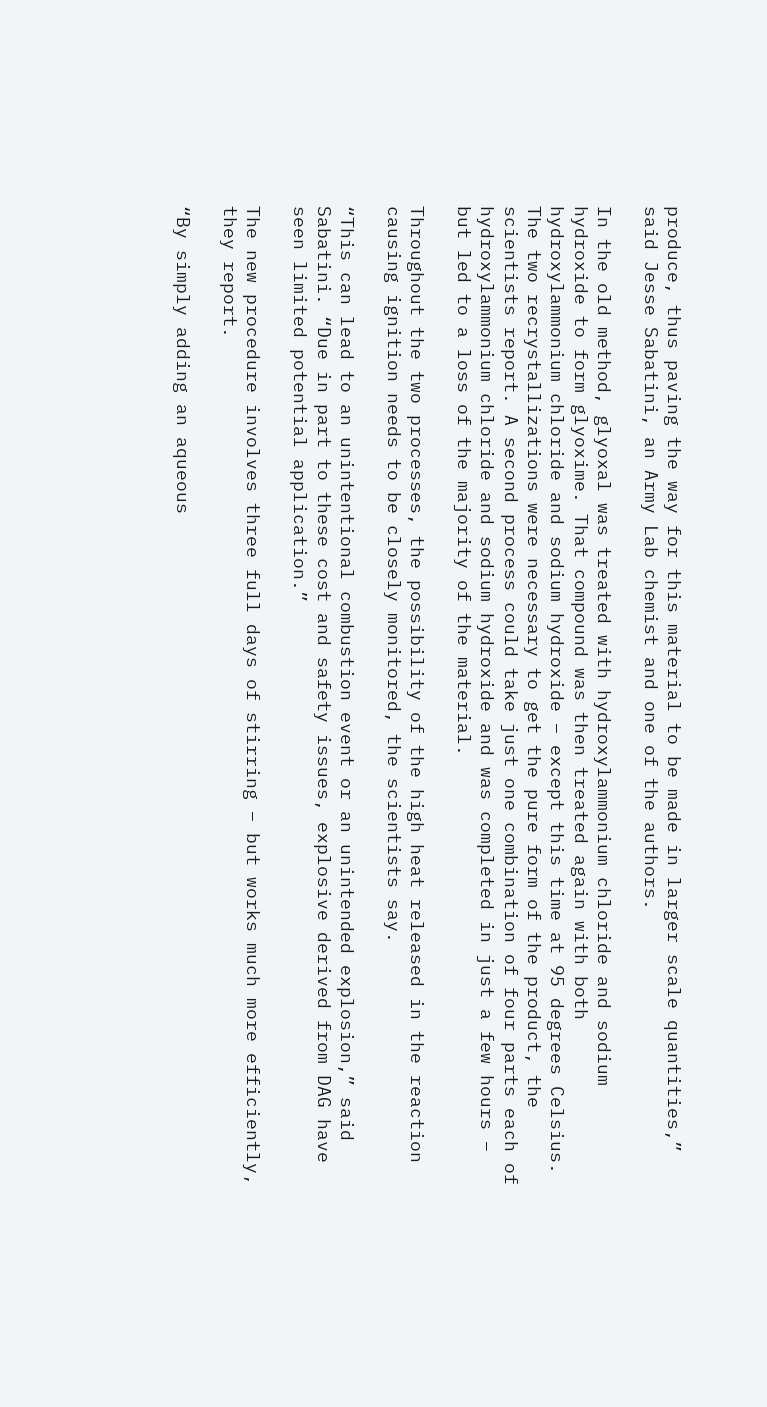produce, thus paving the way for this material to be made in larger scale quantities,” said Jesse Sabatini, an Army Lab chemist and one of the authors.

In the old method, glyoxal was treated with hydroxylammonium chloride and sodium hydroxide to form glyoxime. That compound was then treated again with both hydroxylammonium chloride and sodium hydroxide – except this time at 95 degrees Celsius. The two recrystallizations were necessary to get the pure form of the product, the scientists report. A second process could take just one combination of four parts each of hydroxylammonium chloride and sodium hydroxide and was completed in just a few hours – but led to a loss of the majority of the material.

Throughout the two processes, the possibility of the high heat released in the reaction causing ignition needs to be closely monitored, the scientists say.

“This can lead to an unintentional combustion event or an unintended explosion,” said Sabatini. “Due in part to these cost and safety issues, explosive derived from DAG have seen limited potential application.”

The new procedure involves three full days of stirring – but works much more efficiently, they report.

“By simply adding an aqueous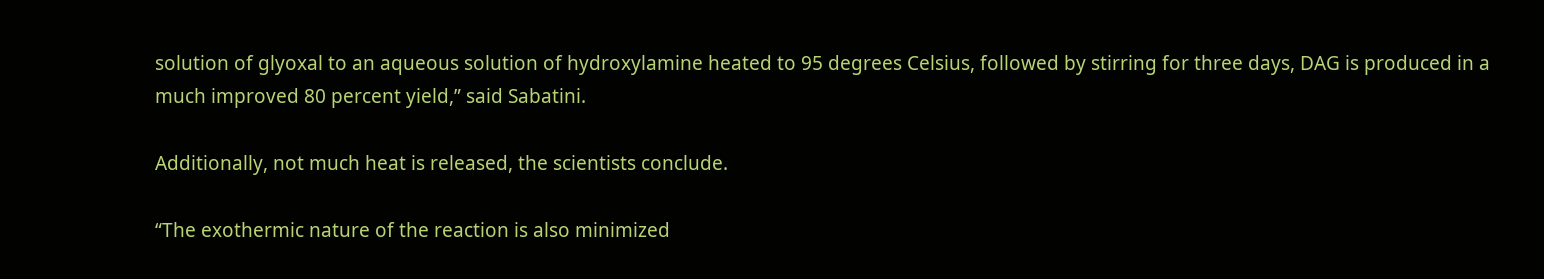solution of glyoxal to an aqueous solution of hydroxylamine heated to 95 degrees Celsius, followed by stirring for three days, DAG is produced in a much improved 80 percent yield,” said Sabatini.

Additionally, not much heat is released, the scientists conclude.

“The exothermic nature of the reaction is also minimized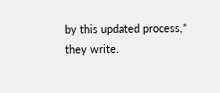by this updated process,” they write.